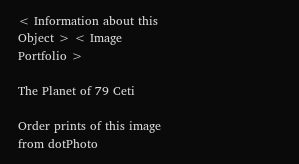< Information about this Object > < Image Portfolio >

The Planet of 79 Ceti

Order prints of this image from dotPhoto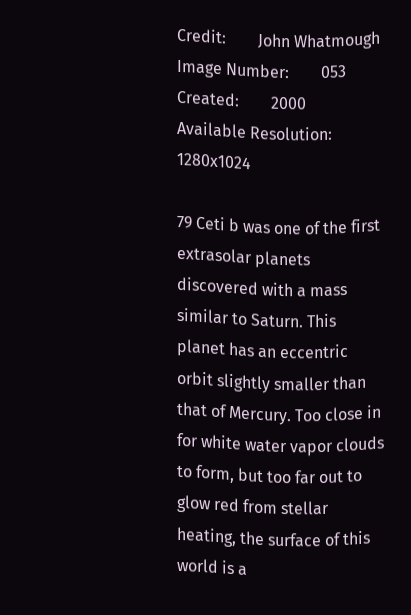Credit:        John Whatmough
Image Number:        053
Created:        2000
Available Resolution:        1280x1024

79 Ceti b was one of the first extrasolar planets discovered with a mass similar to Saturn. This planet has an eccentric orbit slightly smaller than that of Mercury. Too close in for white water vapor clouds to form, but too far out to glow red from stellar heating, the surface of this world is a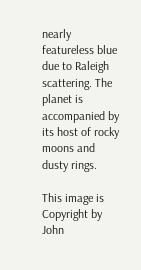nearly featureless blue due to Raleigh scattering. The planet is accompanied by its host of rocky moons and dusty rings.

This image is Copyright by John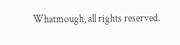Whatmough, all rights reserved.